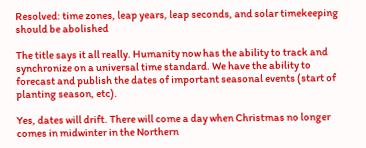Resolved: time zones, leap years, leap seconds, and solar timekeeping should be abolished

The title says it all really. Humanity now has the ability to track and synchronize on a universal time standard. We have the ability to forecast and publish the dates of important seasonal events (start of planting season, etc).

Yes, dates will drift. There will come a day when Christmas no longer comes in midwinter in the Northern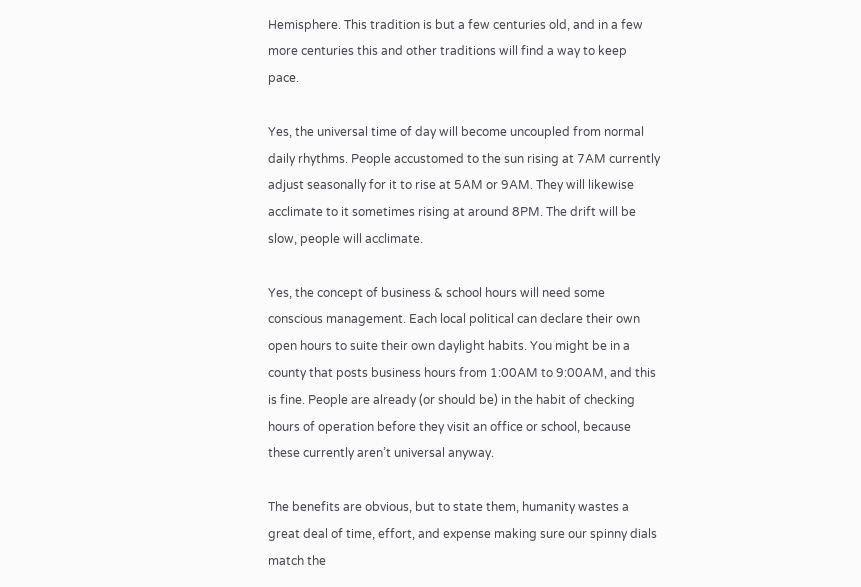Hemisphere. This tradition is but a few centuries old, and in a few more centuries this and other traditions will find a way to keep pace.

Yes, the universal time of day will become uncoupled from normal daily rhythms. People accustomed to the sun rising at 7AM currently adjust seasonally for it to rise at 5AM or 9AM. They will likewise acclimate to it sometimes rising at around 8PM. The drift will be slow, people will acclimate.

Yes, the concept of business & school hours will need some conscious management. Each local political can declare their own open hours to suite their own daylight habits. You might be in a county that posts business hours from 1:00AM to 9:00AM, and this is fine. People are already (or should be) in the habit of checking hours of operation before they visit an office or school, because these currently aren’t universal anyway.

The benefits are obvious, but to state them, humanity wastes a great deal of time, effort, and expense making sure our spinny dials match the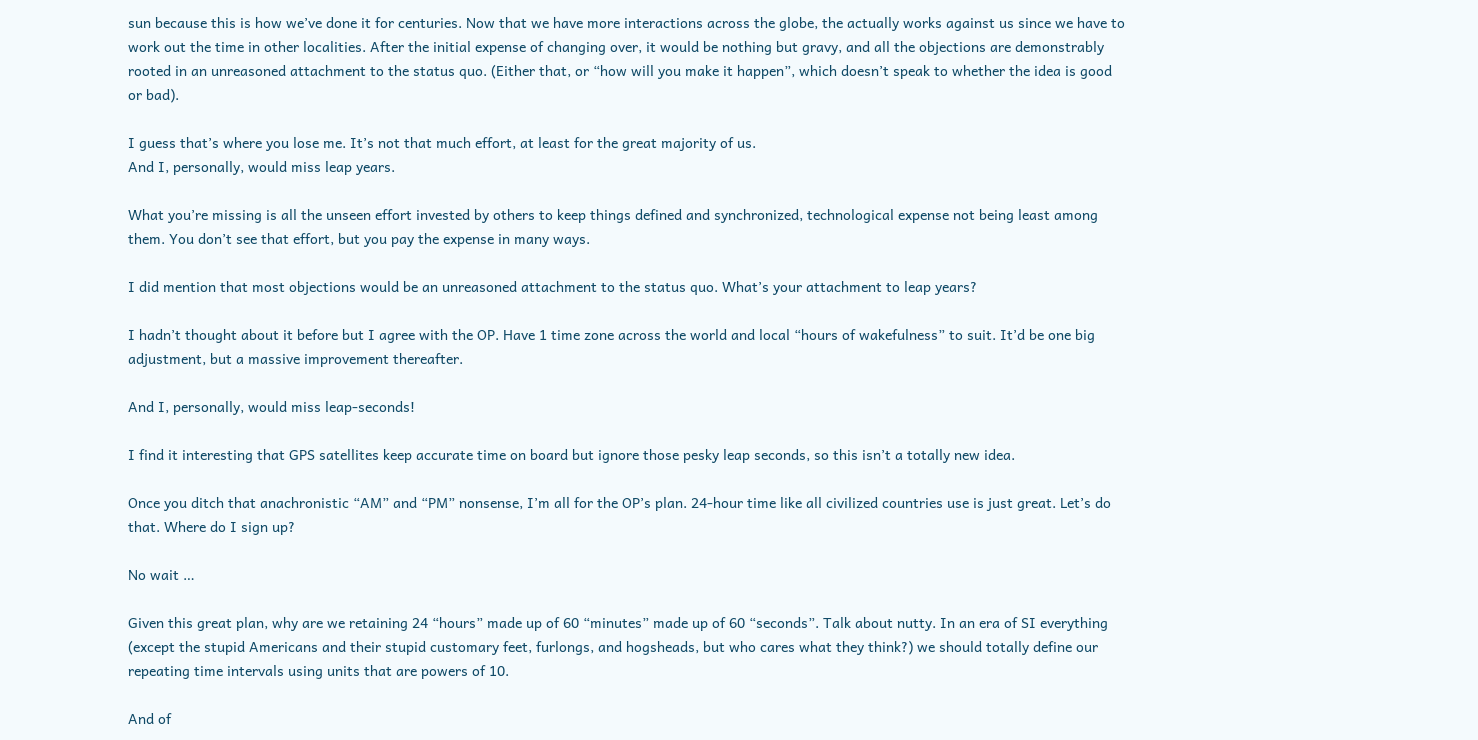sun because this is how we’ve done it for centuries. Now that we have more interactions across the globe, the actually works against us since we have to work out the time in other localities. After the initial expense of changing over, it would be nothing but gravy, and all the objections are demonstrably rooted in an unreasoned attachment to the status quo. (Either that, or “how will you make it happen”, which doesn’t speak to whether the idea is good or bad).

I guess that’s where you lose me. It’s not that much effort, at least for the great majority of us.
And I, personally, would miss leap years.

What you’re missing is all the unseen effort invested by others to keep things defined and synchronized, technological expense not being least among them. You don’t see that effort, but you pay the expense in many ways.

I did mention that most objections would be an unreasoned attachment to the status quo. What’s your attachment to leap years?

I hadn’t thought about it before but I agree with the OP. Have 1 time zone across the world and local “hours of wakefulness” to suit. It’d be one big adjustment, but a massive improvement thereafter.

And I, personally, would miss leap-seconds!

I find it interesting that GPS satellites keep accurate time on board but ignore those pesky leap seconds, so this isn’t a totally new idea.

Once you ditch that anachronistic “AM” and “PM” nonsense, I’m all for the OP’s plan. 24-hour time like all civilized countries use is just great. Let’s do that. Where do I sign up?

No wait …

Given this great plan, why are we retaining 24 “hours” made up of 60 “minutes” made up of 60 “seconds”. Talk about nutty. In an era of SI everything (except the stupid Americans and their stupid customary feet, furlongs, and hogsheads, but who cares what they think?) we should totally define our repeating time intervals using units that are powers of 10.

And of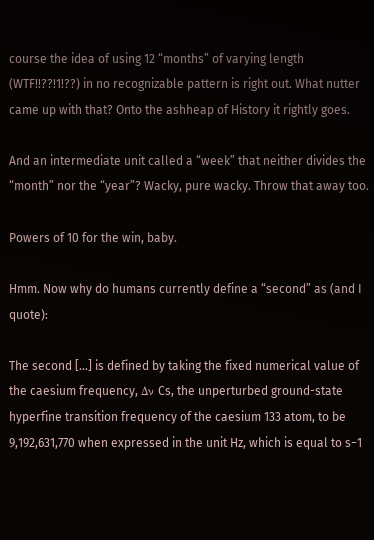course the idea of using 12 “months” of varying length (WTF!!??!1!??) in no recognizable pattern is right out. What nutter came up with that? Onto the ashheap of History it rightly goes.

And an intermediate unit called a “week” that neither divides the “month” nor the “year”? Wacky, pure wacky. Throw that away too.

Powers of 10 for the win, baby.

Hmm. Now why do humans currently define a “second” as (and I quote):

The second […] is defined by taking the fixed numerical value of the caesium frequency, Δν Cs, the unperturbed ground-state hyperfine transition frequency of the caesium 133 atom, to be 9,192,631,770 when expressed in the unit Hz, which is equal to s−1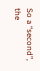So a “second”, the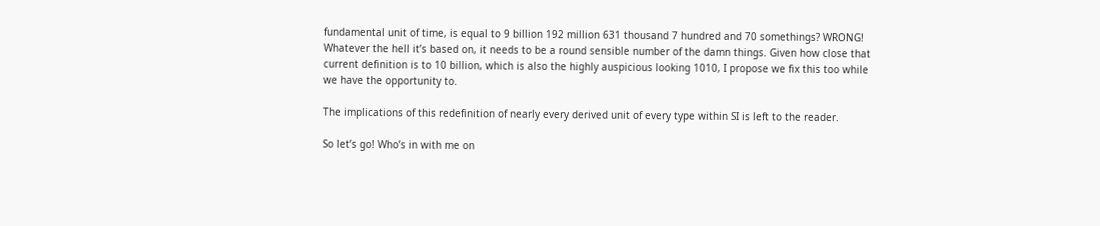fundamental unit of time, is equal to 9 billion 192 million 631 thousand 7 hundred and 70 somethings? WRONG! Whatever the hell it’s based on, it needs to be a round sensible number of the damn things. Given how close that current definition is to 10 billion, which is also the highly auspicious looking 1010, I propose we fix this too while we have the opportunity to.

The implications of this redefinition of nearly every derived unit of every type within SI is left to the reader.

So let’s go! Who’s in with me on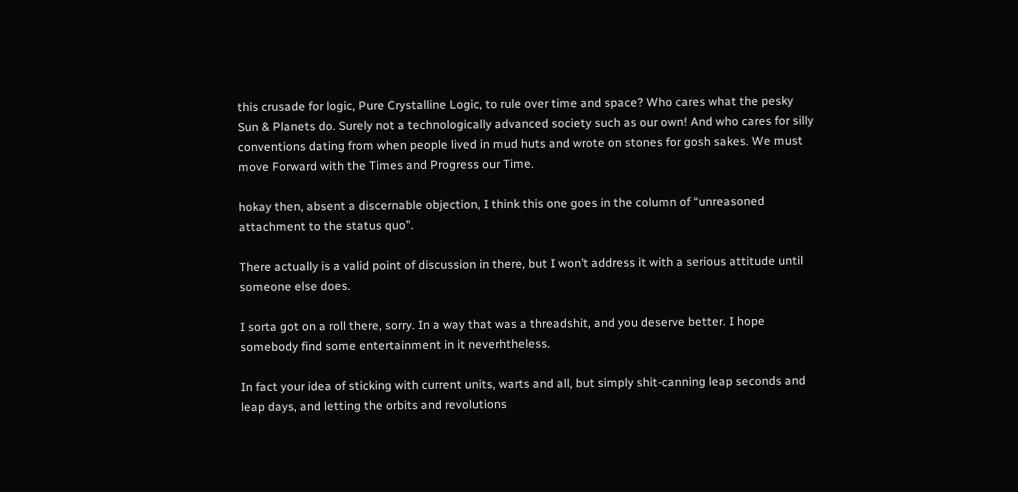this crusade for logic, Pure Crystalline Logic, to rule over time and space? Who cares what the pesky Sun & Planets do. Surely not a technologically advanced society such as our own! And who cares for silly conventions dating from when people lived in mud huts and wrote on stones for gosh sakes. We must move Forward with the Times and Progress our Time.

hokay then, absent a discernable objection, I think this one goes in the column of “unreasoned attachment to the status quo”.

There actually is a valid point of discussion in there, but I won’t address it with a serious attitude until someone else does.

I sorta got on a roll there, sorry. In a way that was a threadshit, and you deserve better. I hope somebody find some entertainment in it neverhtheless.

In fact your idea of sticking with current units, warts and all, but simply shit-canning leap seconds and leap days, and letting the orbits and revolutions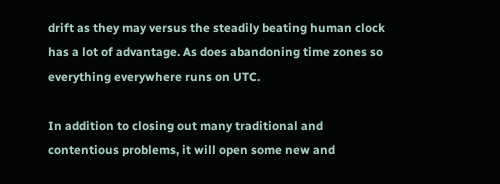drift as they may versus the steadily beating human clock has a lot of advantage. As does abandoning time zones so everything everywhere runs on UTC.

In addition to closing out many traditional and contentious problems, it will open some new and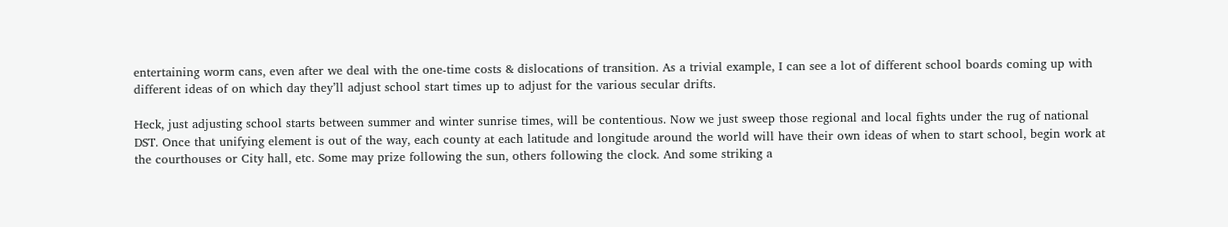entertaining worm cans, even after we deal with the one-time costs & dislocations of transition. As a trivial example, I can see a lot of different school boards coming up with different ideas of on which day they’ll adjust school start times up to adjust for the various secular drifts.

Heck, just adjusting school starts between summer and winter sunrise times, will be contentious. Now we just sweep those regional and local fights under the rug of national DST. Once that unifying element is out of the way, each county at each latitude and longitude around the world will have their own ideas of when to start school, begin work at the courthouses or City hall, etc. Some may prize following the sun, others following the clock. And some striking a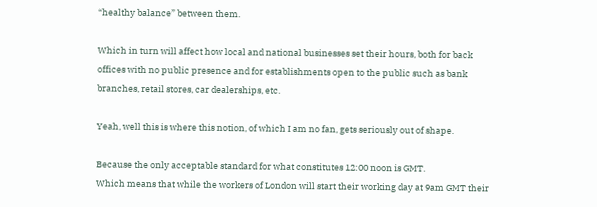“healthy balance” between them.

Which in turn will affect how local and national businesses set their hours, both for back offices with no public presence and for establishments open to the public such as bank branches, retail stores, car dealerships, etc.

Yeah, well this is where this notion, of which I am no fan, gets seriously out of shape.

Because the only acceptable standard for what constitutes 12:00 noon is GMT.
Which means that while the workers of London will start their working day at 9am GMT their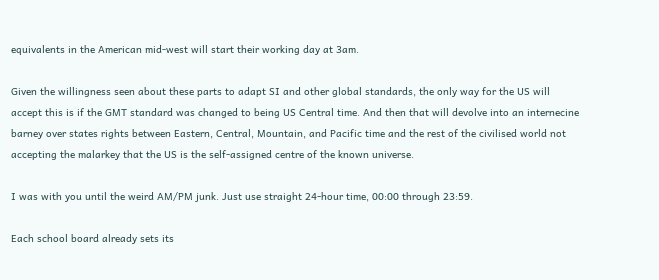equivalents in the American mid-west will start their working day at 3am.

Given the willingness seen about these parts to adapt SI and other global standards, the only way for the US will accept this is if the GMT standard was changed to being US Central time. And then that will devolve into an internecine barney over states rights between Eastern, Central, Mountain, and Pacific time and the rest of the civilised world not accepting the malarkey that the US is the self-assigned centre of the known universe.

I was with you until the weird AM/PM junk. Just use straight 24-hour time, 00:00 through 23:59.

Each school board already sets its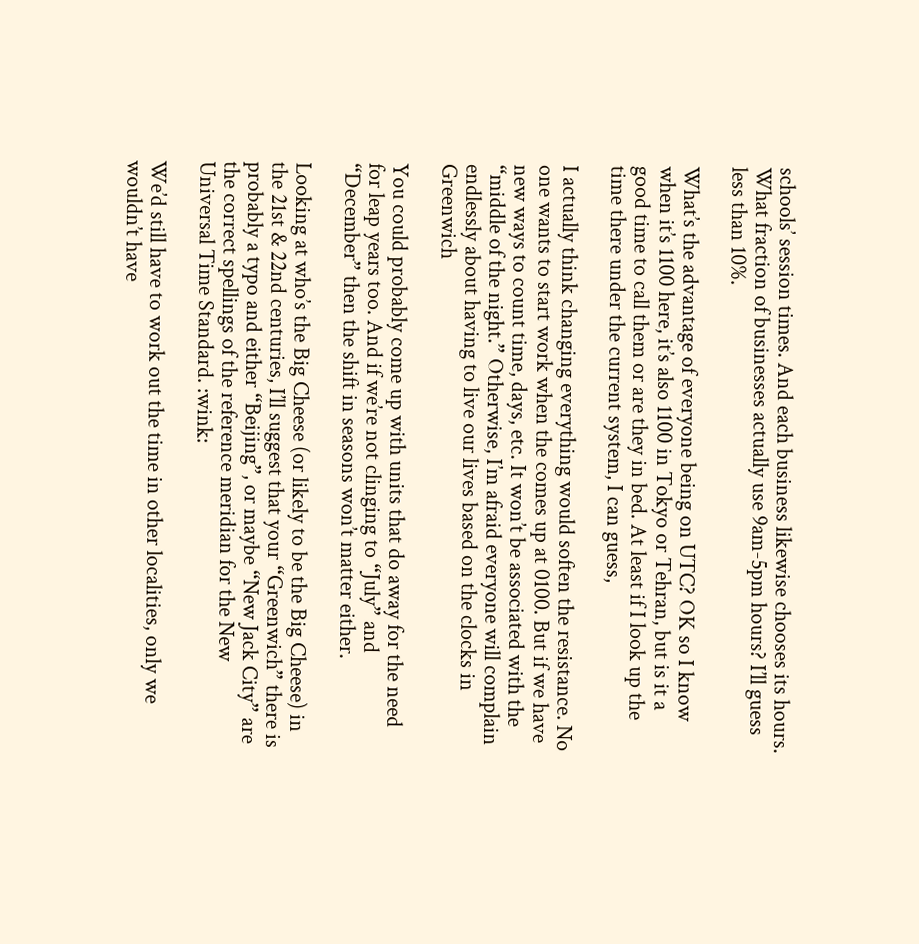schools’ session times. And each business likewise chooses its hours. What fraction of businesses actually use 9am-5pm hours? I’ll guess less than 10%.

What’s the advantage of everyone being on UTC? OK so I know when it’s 1100 here, it’s also 1100 in Tokyo or Tehran, but is it a good time to call them or are they in bed. At least if I look up the time there under the current system, I can guess,

I actually think changing everything would soften the resistance. No one wants to start work when the comes up at 0100. But if we have new ways to count time, days, etc. It won’t be associated with the “middle of the night.” Otherwise, I’m afraid everyone will complain endlessly about having to live our lives based on the clocks in Greenwich

You could probably come up with units that do away for the need for leap years too. And if we’re not clinging to “July” and “December” then the shift in seasons won’t matter either.

Looking at who’s the Big Cheese (or likely to be the Big Cheese) in the 21st & 22nd centuries, I’ll suggest that your “Greenwich” there is probably a typo and either “Beijing”, or maybe “New Jack City” are the correct spellings of the reference meridian for the New Universal Time Standard. :wink:

We’d still have to work out the time in other localities, only we wouldn’t have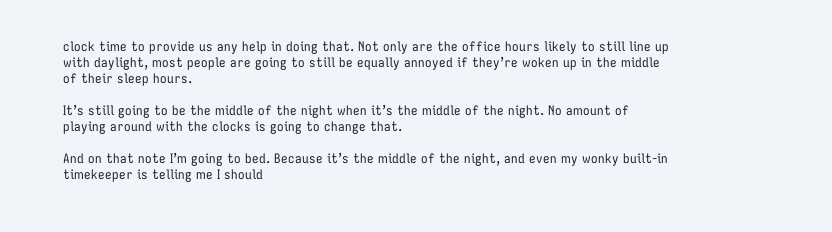clock time to provide us any help in doing that. Not only are the office hours likely to still line up with daylight, most people are going to still be equally annoyed if they’re woken up in the middle of their sleep hours.

It’s still going to be the middle of the night when it’s the middle of the night. No amount of playing around with the clocks is going to change that.

And on that note I’m going to bed. Because it’s the middle of the night, and even my wonky built-in timekeeper is telling me I should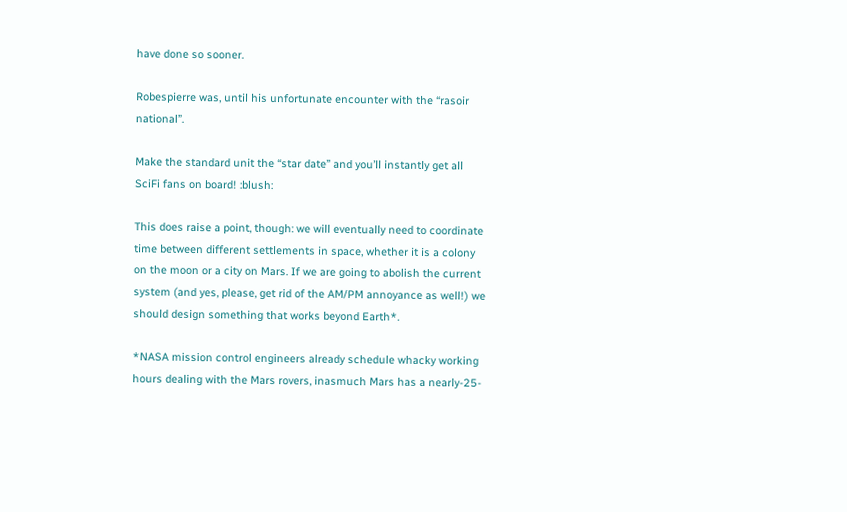have done so sooner.

Robespierre was, until his unfortunate encounter with the “rasoir national”.

Make the standard unit the “star date” and you’ll instantly get all SciFi fans on board! :blush:

This does raise a point, though: we will eventually need to coordinate time between different settlements in space, whether it is a colony on the moon or a city on Mars. If we are going to abolish the current system (and yes, please, get rid of the AM/PM annoyance as well!) we should design something that works beyond Earth*.

*NASA mission control engineers already schedule whacky working hours dealing with the Mars rovers, inasmuch Mars has a nearly-25-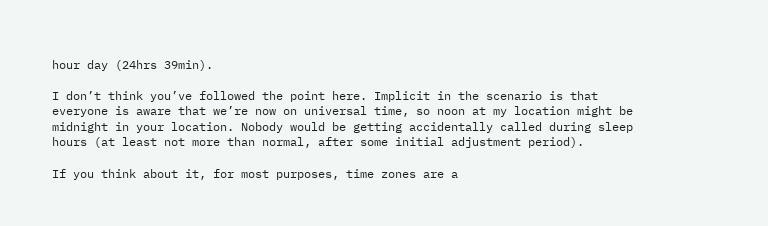hour day (24hrs 39min).

I don’t think you’ve followed the point here. Implicit in the scenario is that everyone is aware that we’re now on universal time, so noon at my location might be midnight in your location. Nobody would be getting accidentally called during sleep hours (at least not more than normal, after some initial adjustment period).

If you think about it, for most purposes, time zones are a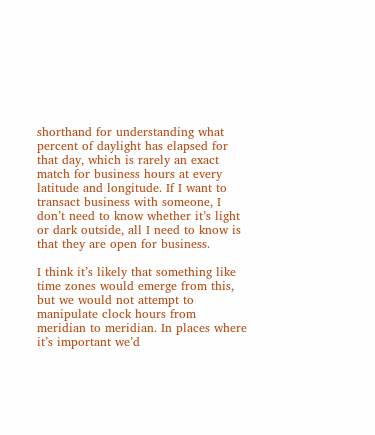shorthand for understanding what percent of daylight has elapsed for that day, which is rarely an exact match for business hours at every latitude and longitude. If I want to transact business with someone, I don’t need to know whether it’s light or dark outside, all I need to know is that they are open for business.

I think it’s likely that something like time zones would emerge from this, but we would not attempt to manipulate clock hours from meridian to meridian. In places where it’s important we’d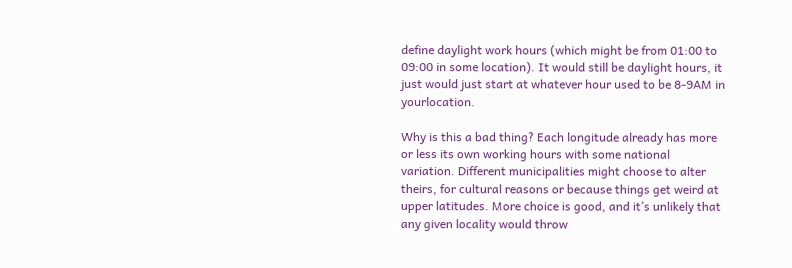define daylight work hours (which might be from 01:00 to 09:00 in some location). It would still be daylight hours, it just would just start at whatever hour used to be 8-9AM in yourlocation.

Why is this a bad thing? Each longitude already has more or less its own working hours with some national variation. Different municipalities might choose to alter theirs, for cultural reasons or because things get weird at upper latitudes. More choice is good, and it’s unlikely that any given locality would throw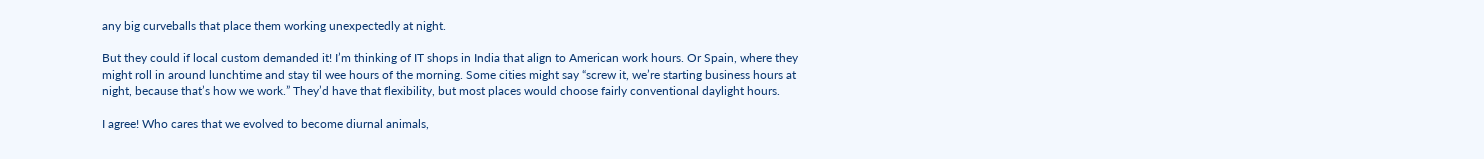any big curveballs that place them working unexpectedly at night.

But they could if local custom demanded it! I’m thinking of IT shops in India that align to American work hours. Or Spain, where they might roll in around lunchtime and stay til wee hours of the morning. Some cities might say “screw it, we’re starting business hours at night, because that’s how we work.” They’d have that flexibility, but most places would choose fairly conventional daylight hours.

I agree! Who cares that we evolved to become diurnal animals,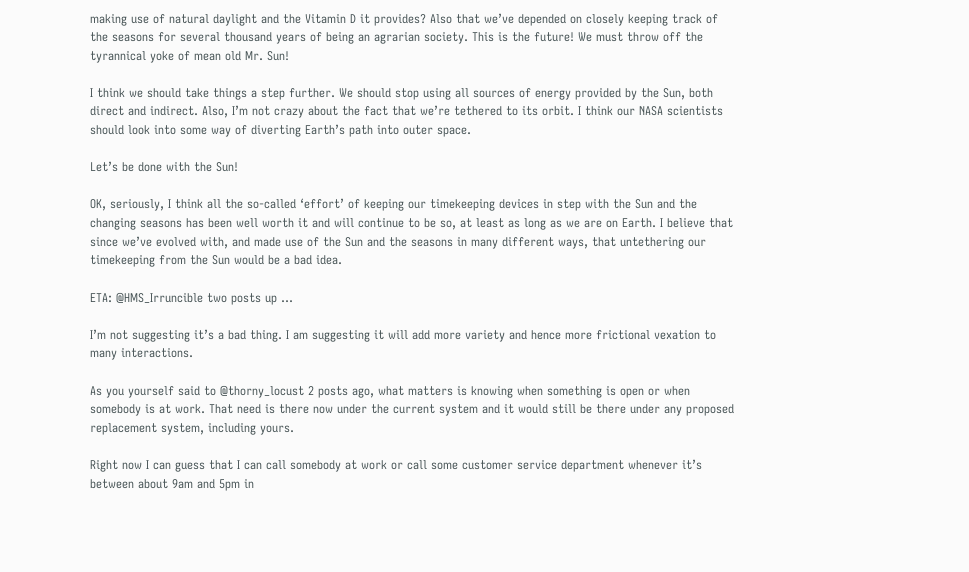making use of natural daylight and the Vitamin D it provides? Also that we’ve depended on closely keeping track of the seasons for several thousand years of being an agrarian society. This is the future! We must throw off the tyrannical yoke of mean old Mr. Sun!

I think we should take things a step further. We should stop using all sources of energy provided by the Sun, both direct and indirect. Also, I’m not crazy about the fact that we’re tethered to its orbit. I think our NASA scientists should look into some way of diverting Earth’s path into outer space.

Let’s be done with the Sun!

OK, seriously, I think all the so-called ‘effort’ of keeping our timekeeping devices in step with the Sun and the changing seasons has been well worth it and will continue to be so, at least as long as we are on Earth. I believe that since we’ve evolved with, and made use of the Sun and the seasons in many different ways, that untethering our timekeeping from the Sun would be a bad idea.

ETA: @HMS_Irruncible two posts up …

I’m not suggesting it’s a bad thing. I am suggesting it will add more variety and hence more frictional vexation to many interactions.

As you yourself said to @thorny_locust 2 posts ago, what matters is knowing when something is open or when somebody is at work. That need is there now under the current system and it would still be there under any proposed replacement system, including yours.

Right now I can guess that I can call somebody at work or call some customer service department whenever it’s between about 9am and 5pm in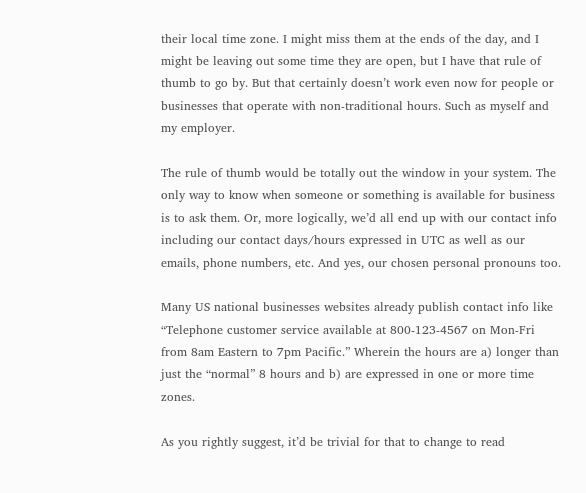their local time zone. I might miss them at the ends of the day, and I might be leaving out some time they are open, but I have that rule of thumb to go by. But that certainly doesn’t work even now for people or businesses that operate with non-traditional hours. Such as myself and my employer.

The rule of thumb would be totally out the window in your system. The only way to know when someone or something is available for business is to ask them. Or, more logically, we’d all end up with our contact info including our contact days/hours expressed in UTC as well as our emails, phone numbers, etc. And yes, our chosen personal pronouns too.

Many US national businesses websites already publish contact info like “Telephone customer service available at 800-123-4567 on Mon-Fri from 8am Eastern to 7pm Pacific.” Wherein the hours are a) longer than just the “normal” 8 hours and b) are expressed in one or more time zones.

As you rightly suggest, it’d be trivial for that to change to read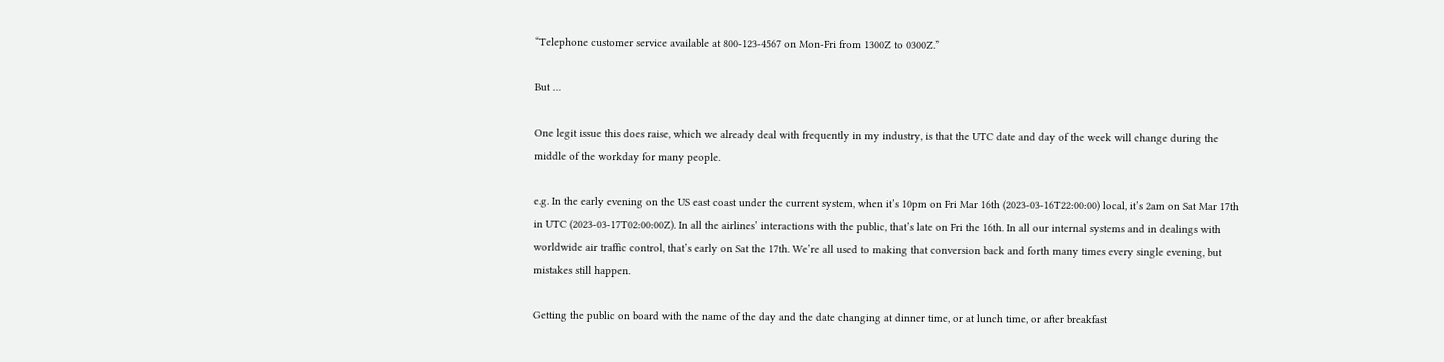“Telephone customer service available at 800-123-4567 on Mon-Fri from 1300Z to 0300Z.”

But …

One legit issue this does raise, which we already deal with frequently in my industry, is that the UTC date and day of the week will change during the middle of the workday for many people.

e.g. In the early evening on the US east coast under the current system, when it’s 10pm on Fri Mar 16th (2023-03-16T22:00:00) local, it’s 2am on Sat Mar 17th in UTC (2023-03-17T02:00:00Z). In all the airlines’ interactions with the public, that’s late on Fri the 16th. In all our internal systems and in dealings with worldwide air traffic control, that’s early on Sat the 17th. We’re all used to making that conversion back and forth many times every single evening, but mistakes still happen.

Getting the public on board with the name of the day and the date changing at dinner time, or at lunch time, or after breakfast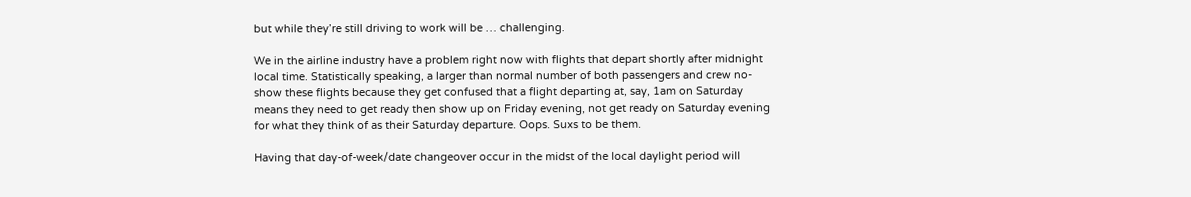but while they’re still driving to work will be … challenging.

We in the airline industry have a problem right now with flights that depart shortly after midnight local time. Statistically speaking, a larger than normal number of both passengers and crew no-show these flights because they get confused that a flight departing at, say, 1am on Saturday means they need to get ready then show up on Friday evening, not get ready on Saturday evening for what they think of as their Saturday departure. Oops. Suxs to be them.

Having that day-of-week/date changeover occur in the midst of the local daylight period will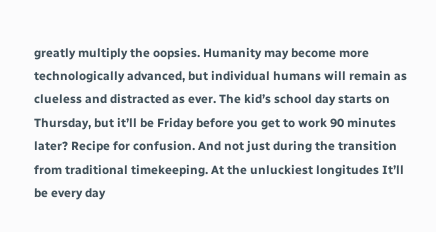greatly multiply the oopsies. Humanity may become more technologically advanced, but individual humans will remain as clueless and distracted as ever. The kid’s school day starts on Thursday, but it’ll be Friday before you get to work 90 minutes later? Recipe for confusion. And not just during the transition from traditional timekeeping. At the unluckiest longitudes It’ll be every day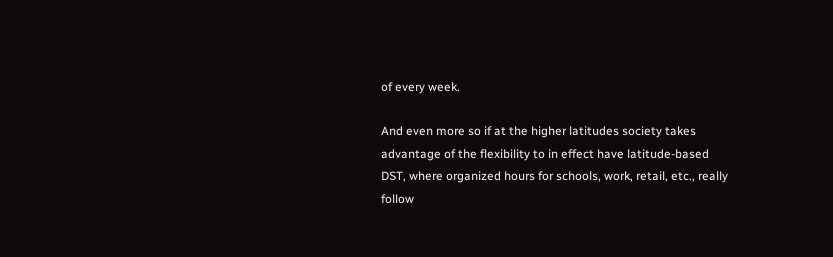of every week.

And even more so if at the higher latitudes society takes advantage of the flexibility to in effect have latitude-based DST, where organized hours for schools, work, retail, etc., really follow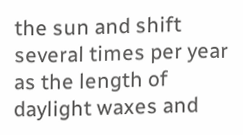the sun and shift several times per year as the length of daylight waxes and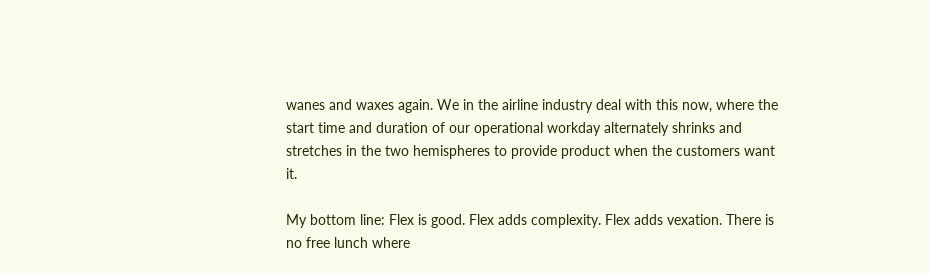wanes and waxes again. We in the airline industry deal with this now, where the start time and duration of our operational workday alternately shrinks and stretches in the two hemispheres to provide product when the customers want it.

My bottom line: Flex is good. Flex adds complexity. Flex adds vexation. There is no free lunch where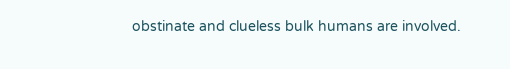obstinate and clueless bulk humans are involved.